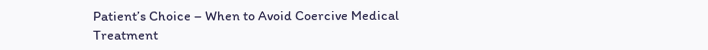Patient’s Choice – When to Avoid Coercive Medical Treatment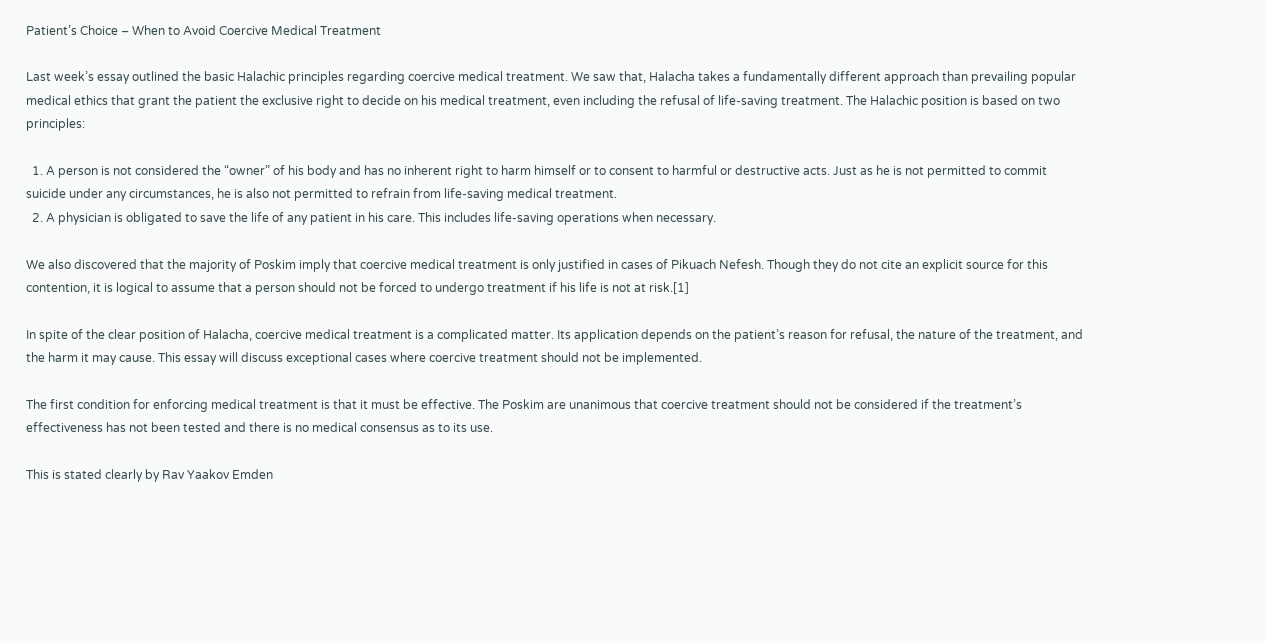Patient’s Choice – When to Avoid Coercive Medical Treatment

Last week’s essay outlined the basic Halachic principles regarding coercive medical treatment. We saw that, Halacha takes a fundamentally different approach than prevailing popular medical ethics that grant the patient the exclusive right to decide on his medical treatment, even including the refusal of life-saving treatment. The Halachic position is based on two principles:

  1. A person is not considered the “owner” of his body and has no inherent right to harm himself or to consent to harmful or destructive acts. Just as he is not permitted to commit suicide under any circumstances, he is also not permitted to refrain from life-saving medical treatment.
  2. A physician is obligated to save the life of any patient in his care. This includes life-saving operations when necessary.

We also discovered that the majority of Poskim imply that coercive medical treatment is only justified in cases of Pikuach Nefesh. Though they do not cite an explicit source for this contention, it is logical to assume that a person should not be forced to undergo treatment if his life is not at risk.[1]

In spite of the clear position of Halacha, coercive medical treatment is a complicated matter. Its application depends on the patient’s reason for refusal, the nature of the treatment, and the harm it may cause. This essay will discuss exceptional cases where coercive treatment should not be implemented.

The first condition for enforcing medical treatment is that it must be effective. The Poskim are unanimous that coercive treatment should not be considered if the treatment’s effectiveness has not been tested and there is no medical consensus as to its use.

This is stated clearly by Rav Yaakov Emden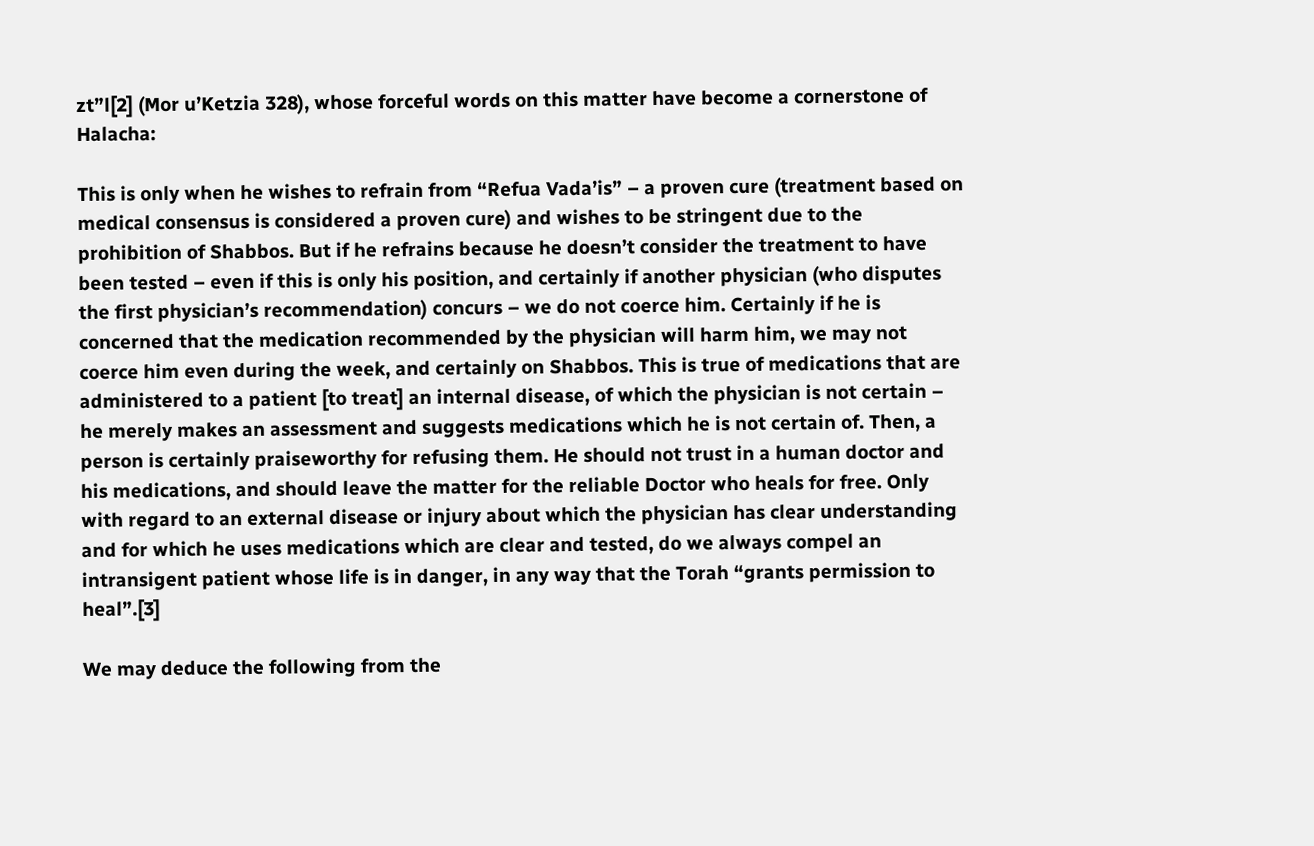zt”l[2] (Mor u’Ketzia 328), whose forceful words on this matter have become a cornerstone of Halacha:

This is only when he wishes to refrain from “Refua Vada’is” – a proven cure (treatment based on medical consensus is considered a proven cure) and wishes to be stringent due to the prohibition of Shabbos. But if he refrains because he doesn’t consider the treatment to have been tested – even if this is only his position, and certainly if another physician (who disputes the first physician’s recommendation) concurs – we do not coerce him. Certainly if he is concerned that the medication recommended by the physician will harm him, we may not coerce him even during the week, and certainly on Shabbos. This is true of medications that are administered to a patient [to treat] an internal disease, of which the physician is not certain – he merely makes an assessment and suggests medications which he is not certain of. Then, a person is certainly praiseworthy for refusing them. He should not trust in a human doctor and his medications, and should leave the matter for the reliable Doctor who heals for free. Only with regard to an external disease or injury about which the physician has clear understanding and for which he uses medications which are clear and tested, do we always compel an intransigent patient whose life is in danger, in any way that the Torah “grants permission to heal”.[3]

We may deduce the following from the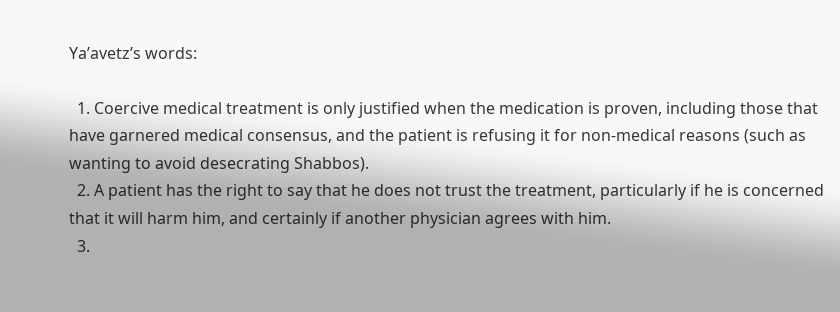Ya’avetz’s words:

  1. Coercive medical treatment is only justified when the medication is proven, including those that have garnered medical consensus, and the patient is refusing it for non-medical reasons (such as wanting to avoid desecrating Shabbos).
  2. A patient has the right to say that he does not trust the treatment, particularly if he is concerned that it will harm him, and certainly if another physician agrees with him.
  3.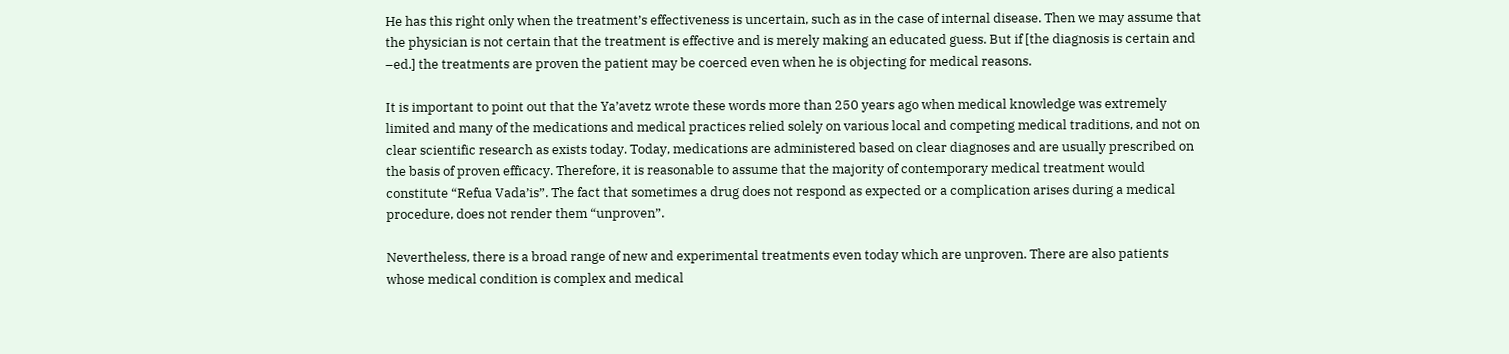He has this right only when the treatment’s effectiveness is uncertain, such as in the case of internal disease. Then we may assume that the physician is not certain that the treatment is effective and is merely making an educated guess. But if [the diagnosis is certain and –ed.] the treatments are proven the patient may be coerced even when he is objecting for medical reasons.

It is important to point out that the Ya’avetz wrote these words more than 250 years ago when medical knowledge was extremely limited and many of the medications and medical practices relied solely on various local and competing medical traditions, and not on clear scientific research as exists today. Today, medications are administered based on clear diagnoses and are usually prescribed on the basis of proven efficacy. Therefore, it is reasonable to assume that the majority of contemporary medical treatment would constitute “Refua Vada’is”. The fact that sometimes a drug does not respond as expected or a complication arises during a medical procedure, does not render them “unproven”.

Nevertheless, there is a broad range of new and experimental treatments even today which are unproven. There are also patients whose medical condition is complex and medical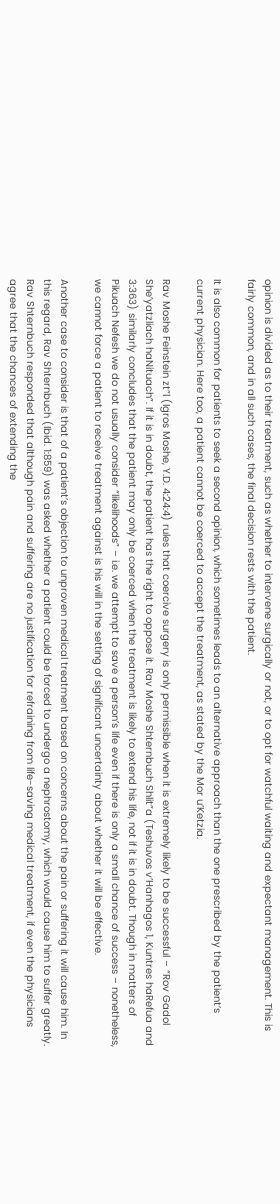opinion is divided as to their treatment, such as whether to intervene surgically or not, or to opt for watchful waiting and expectant management. This is fairly common, and in all such cases, the final decision rests with the patient.

It is also common for patients to seek a second opinion, which sometimes leads to an alternative approach than the one prescribed by the patient’s current physician. Here too, a patient cannot be coerced to accept the treatment, as stated by the Mor u’Ketzia.

Rav Moshe Feinstein zt”l (Igros Moshe, Y.D. 4:24:4) rules that coercive surgery is only permissible when it is extremely likely to be successful – “Rov Gadol She’yatzliach haNituach”. If it is in doubt, the patient has the right to oppose it. Rav Moshe Shternbuch Shlit”a (Teshuvos v’Hanhagos 1, Kuntres haRefua and 3:363) similarly concludes that the patient may only be coerced when the treatment is likely to extend his life, not if it is in doubt. Though in matters of Pikuach Nefesh we do not usually consider “likelihoods” – i.e. we attempt to save a person’s life even if there is only a small chance of success – nonetheless, we cannot force a patient to receive treatment against is his will in the setting of significant uncertainty about whether it will be effective.

Another case to consider is that of a patient’s objection to unproven medical treatment based on concerns about the pain or suffering it will cause him. In this regard, Rav Shternbuch (Ibid. 1:859) was asked whether a patient could be forced to undergo a nephrostomy, which would cause him to suffer greatly. Rav Shternbuch responded that although pain and suffering are no justification for refraining from life-saving medical treatment, if even the physicians agree that the chances of extending the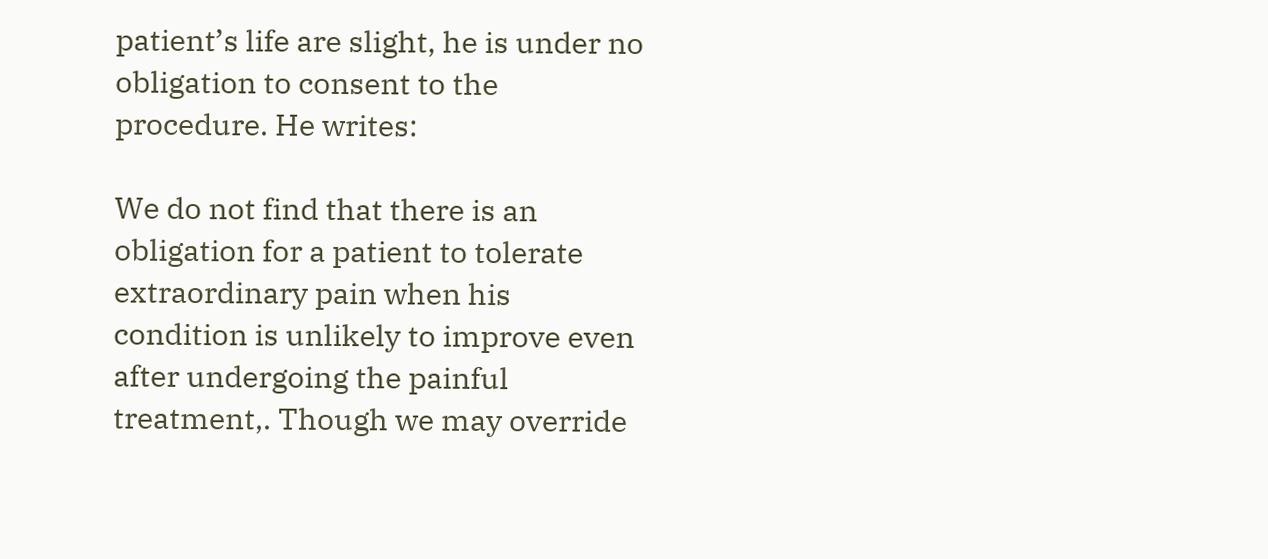patient’s life are slight, he is under no obligation to consent to the procedure. He writes:

We do not find that there is an obligation for a patient to tolerate extraordinary pain when his condition is unlikely to improve even after undergoing the painful treatment,. Though we may override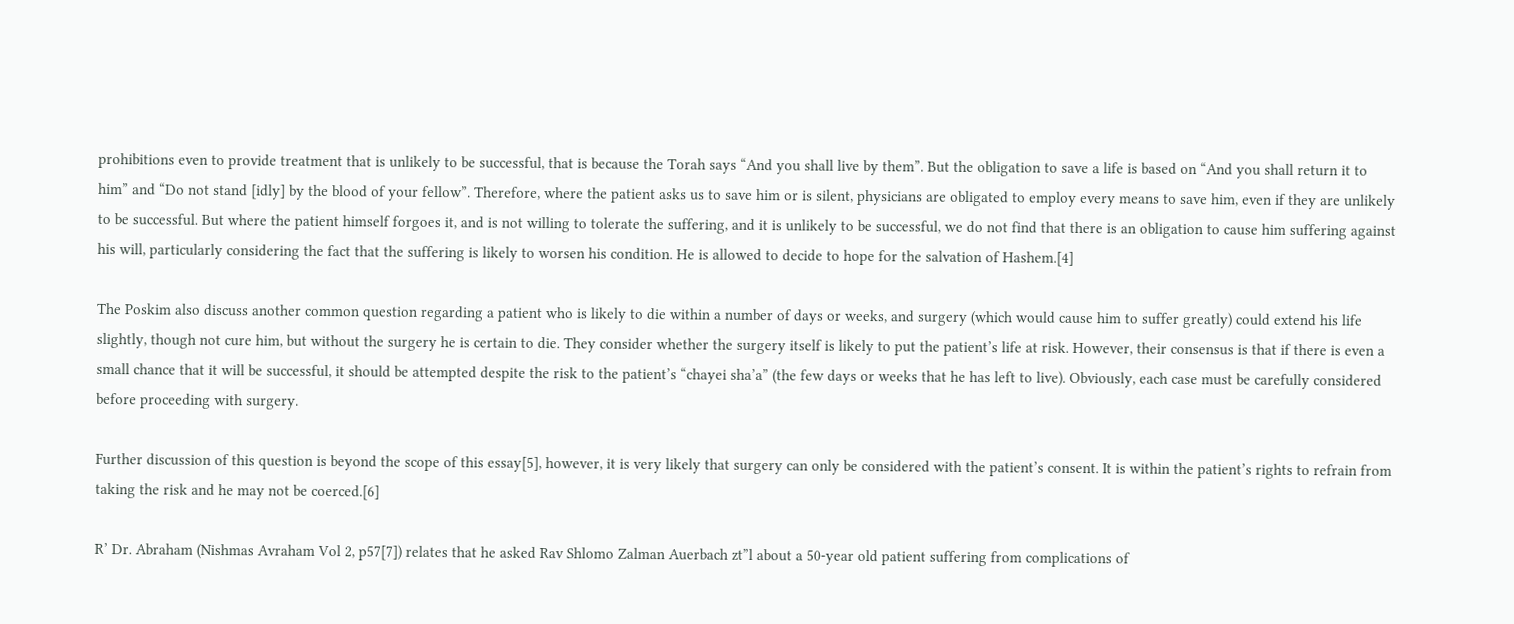prohibitions even to provide treatment that is unlikely to be successful, that is because the Torah says “And you shall live by them”. But the obligation to save a life is based on “And you shall return it to him” and “Do not stand [idly] by the blood of your fellow”. Therefore, where the patient asks us to save him or is silent, physicians are obligated to employ every means to save him, even if they are unlikely to be successful. But where the patient himself forgoes it, and is not willing to tolerate the suffering, and it is unlikely to be successful, we do not find that there is an obligation to cause him suffering against his will, particularly considering the fact that the suffering is likely to worsen his condition. He is allowed to decide to hope for the salvation of Hashem.[4]

The Poskim also discuss another common question regarding a patient who is likely to die within a number of days or weeks, and surgery (which would cause him to suffer greatly) could extend his life slightly, though not cure him, but without the surgery he is certain to die. They consider whether the surgery itself is likely to put the patient’s life at risk. However, their consensus is that if there is even a small chance that it will be successful, it should be attempted despite the risk to the patient’s “chayei sha’a” (the few days or weeks that he has left to live). Obviously, each case must be carefully considered before proceeding with surgery.

Further discussion of this question is beyond the scope of this essay[5], however, it is very likely that surgery can only be considered with the patient’s consent. It is within the patient’s rights to refrain from taking the risk and he may not be coerced.[6]

R’ Dr. Abraham (Nishmas Avraham Vol 2, p57[7]) relates that he asked Rav Shlomo Zalman Auerbach zt”l about a 50-year old patient suffering from complications of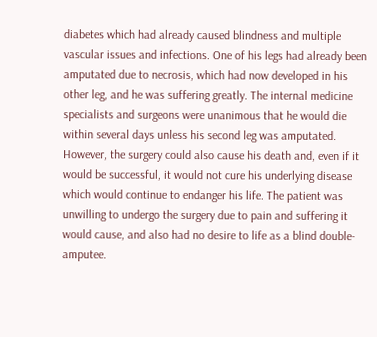diabetes which had already caused blindness and multiple vascular issues and infections. One of his legs had already been amputated due to necrosis, which had now developed in his other leg, and he was suffering greatly. The internal medicine specialists and surgeons were unanimous that he would die within several days unless his second leg was amputated. However, the surgery could also cause his death and, even if it would be successful, it would not cure his underlying disease which would continue to endanger his life. The patient was unwilling to undergo the surgery due to pain and suffering it would cause, and also had no desire to life as a blind double-amputee.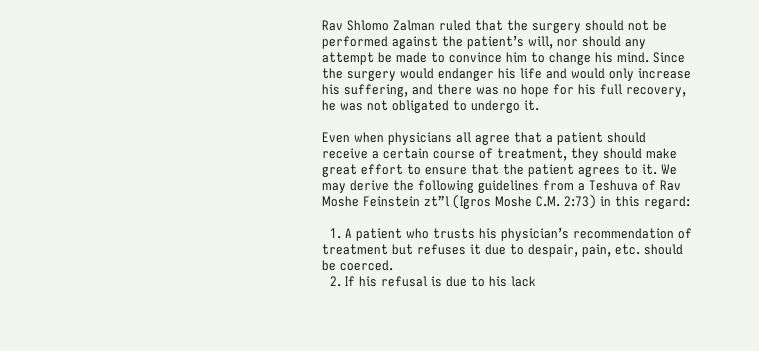Rav Shlomo Zalman ruled that the surgery should not be performed against the patient’s will, nor should any attempt be made to convince him to change his mind. Since the surgery would endanger his life and would only increase his suffering, and there was no hope for his full recovery, he was not obligated to undergo it.

Even when physicians all agree that a patient should receive a certain course of treatment, they should make great effort to ensure that the patient agrees to it. We may derive the following guidelines from a Teshuva of Rav Moshe Feinstein zt”l (Igros Moshe C.M. 2:73) in this regard:

  1. A patient who trusts his physician’s recommendation of treatment but refuses it due to despair, pain, etc. should be coerced.
  2. If his refusal is due to his lack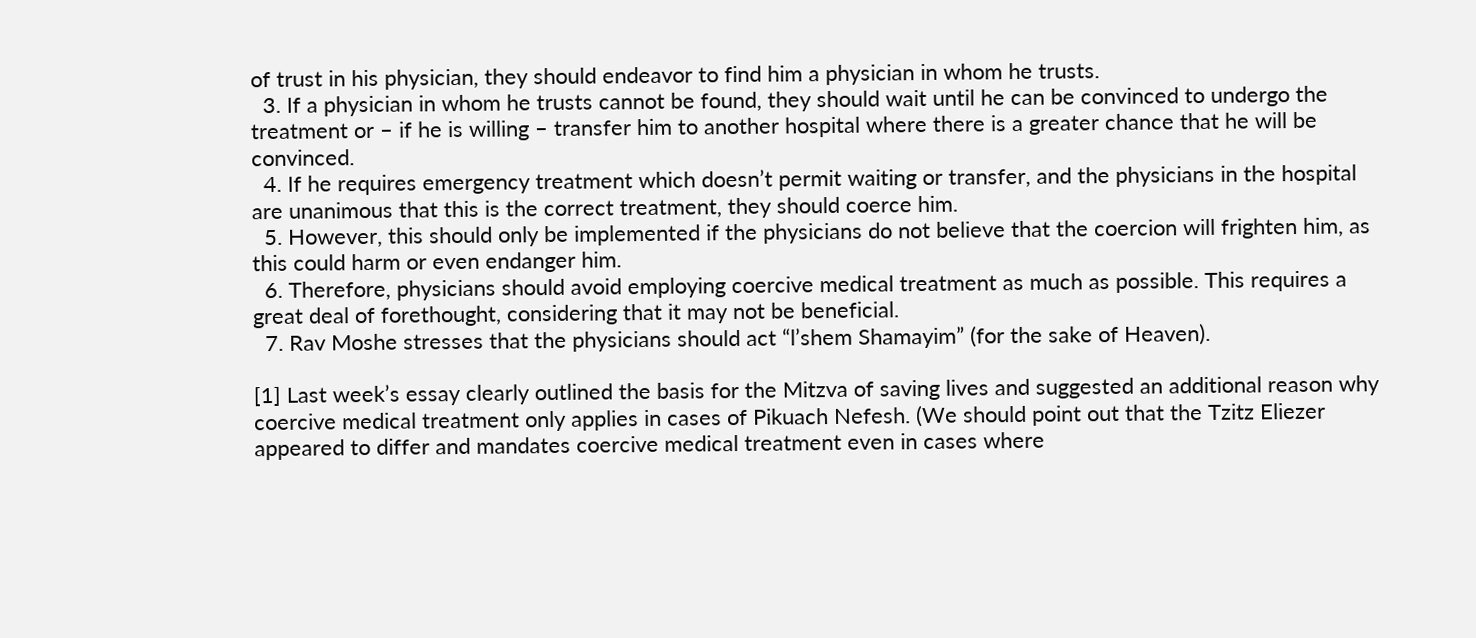of trust in his physician, they should endeavor to find him a physician in whom he trusts.
  3. If a physician in whom he trusts cannot be found, they should wait until he can be convinced to undergo the treatment or – if he is willing – transfer him to another hospital where there is a greater chance that he will be convinced.
  4. If he requires emergency treatment which doesn’t permit waiting or transfer, and the physicians in the hospital are unanimous that this is the correct treatment, they should coerce him.
  5. However, this should only be implemented if the physicians do not believe that the coercion will frighten him, as this could harm or even endanger him.
  6. Therefore, physicians should avoid employing coercive medical treatment as much as possible. This requires a great deal of forethought, considering that it may not be beneficial.
  7. Rav Moshe stresses that the physicians should act “l’shem Shamayim” (for the sake of Heaven).

[1] Last week’s essay clearly outlined the basis for the Mitzva of saving lives and suggested an additional reason why coercive medical treatment only applies in cases of Pikuach Nefesh. (We should point out that the Tzitz Eliezer appeared to differ and mandates coercive medical treatment even in cases where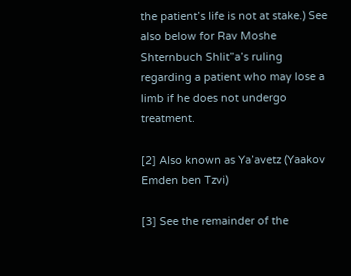the patient’s life is not at stake.) See also below for Rav Moshe Shternbuch Shlit”a’s ruling regarding a patient who may lose a limb if he does not undergo treatment.

[2] Also known as Ya’avetz (Yaakov Emden ben Tzvi)

[3] See the remainder of the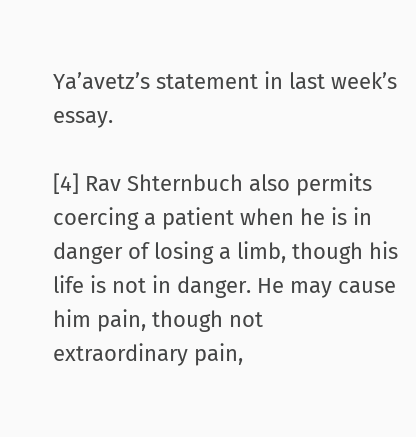Ya’avetz’s statement in last week’s essay.

[4] Rav Shternbuch also permits coercing a patient when he is in danger of losing a limb, though his life is not in danger. He may cause him pain, though not extraordinary pain,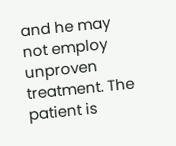and he may not employ unproven treatment. The patient is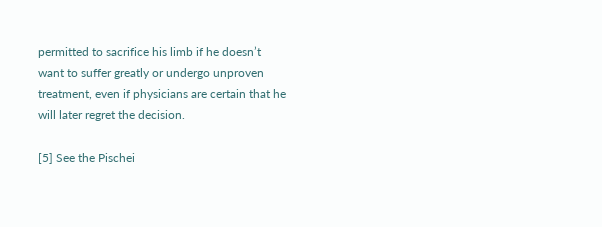permitted to sacrifice his limb if he doesn’t want to suffer greatly or undergo unproven treatment, even if physicians are certain that he will later regret the decision.

[5] See the Pischei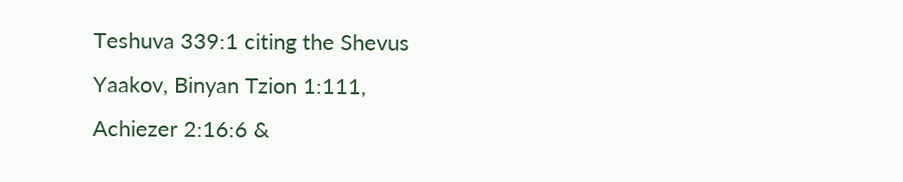Teshuva 339:1 citing the Shevus Yaakov, Binyan Tzion 1:111, Achiezer 2:16:6 &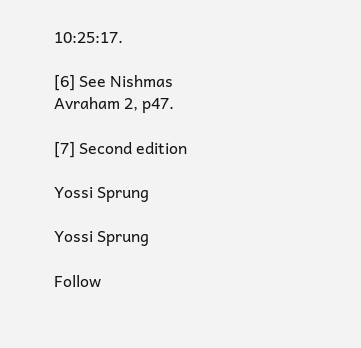10:25:17.

[6] See Nishmas Avraham 2, p47.

[7] Second edition

Yossi Sprung

Yossi Sprung

Follow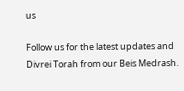us

Follow us for the latest updates and Divrei Torah from our Beis Medrash.